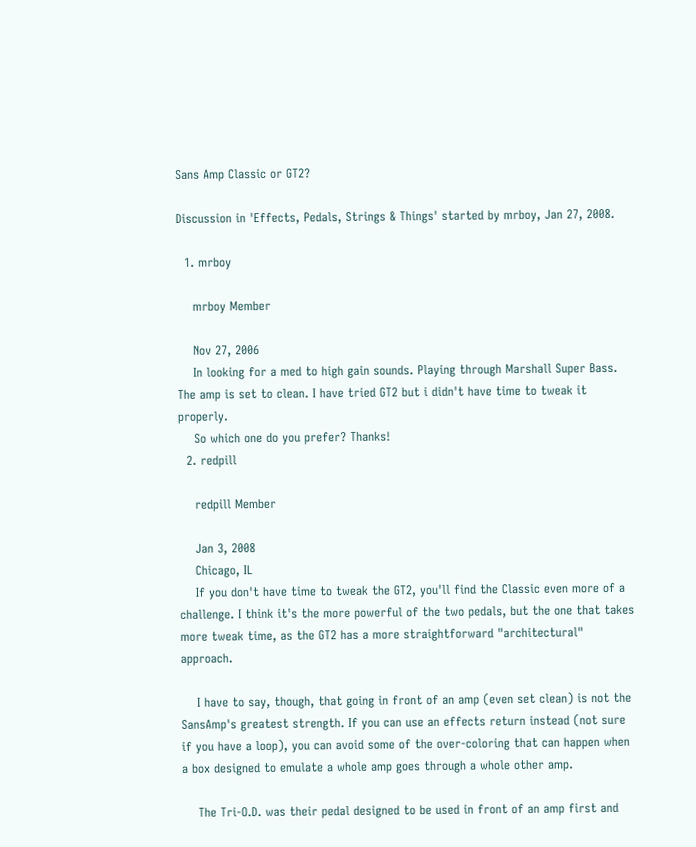Sans Amp Classic or GT2?

Discussion in 'Effects, Pedals, Strings & Things' started by mrboy, Jan 27, 2008.

  1. mrboy

    mrboy Member

    Nov 27, 2006
    In looking for a med to high gain sounds. Playing through Marshall Super Bass. The amp is set to clean. I have tried GT2 but i didn't have time to tweak it properly.
    So which one do you prefer? Thanks!
  2. redpill

    redpill Member

    Jan 3, 2008
    Chicago, IL
    If you don't have time to tweak the GT2, you'll find the Classic even more of a challenge. I think it's the more powerful of the two pedals, but the one that takes more tweak time, as the GT2 has a more straightforward "architectural" approach.

    I have to say, though, that going in front of an amp (even set clean) is not the SansAmp's greatest strength. If you can use an effects return instead (not sure if you have a loop), you can avoid some of the over-coloring that can happen when a box designed to emulate a whole amp goes through a whole other amp.

    The Tri-O.D. was their pedal designed to be used in front of an amp first and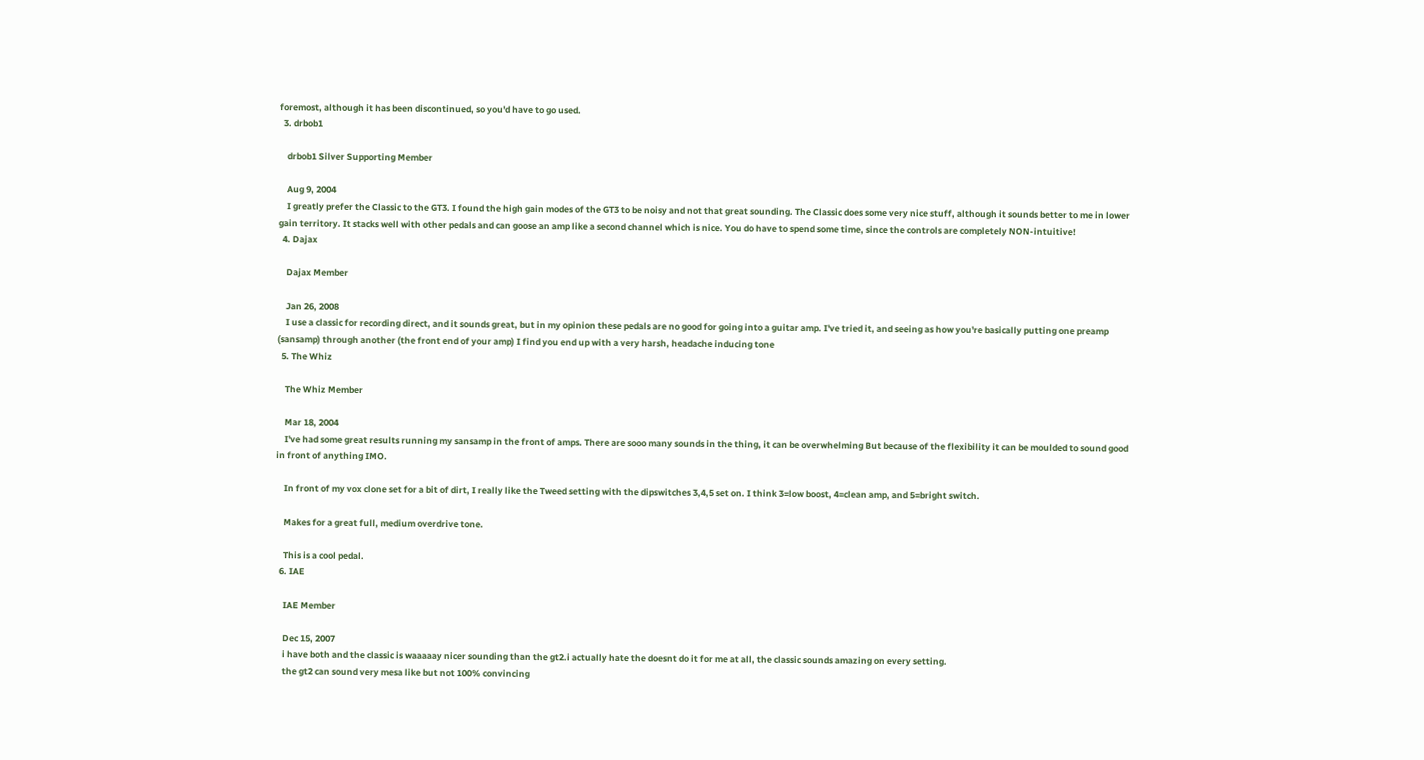foremost, although it has been discontinued, so you'd have to go used.
  3. drbob1

    drbob1 Silver Supporting Member

    Aug 9, 2004
    I greatly prefer the Classic to the GT3. I found the high gain modes of the GT3 to be noisy and not that great sounding. The Classic does some very nice stuff, although it sounds better to me in lower gain territory. It stacks well with other pedals and can goose an amp like a second channel which is nice. You do have to spend some time, since the controls are completely NON-intuitive!
  4. Dajax

    Dajax Member

    Jan 26, 2008
    I use a classic for recording direct, and it sounds great, but in my opinion these pedals are no good for going into a guitar amp. I've tried it, and seeing as how you're basically putting one preamp (sansamp) through another (the front end of your amp) I find you end up with a very harsh, headache inducing tone
  5. The Whiz

    The Whiz Member

    Mar 18, 2004
    I've had some great results running my sansamp in the front of amps. There are sooo many sounds in the thing, it can be overwhelming But because of the flexibility it can be moulded to sound good in front of anything IMO.

    In front of my vox clone set for a bit of dirt, I really like the Tweed setting with the dipswitches 3,4,5 set on. I think 3=low boost, 4=clean amp, and 5=bright switch.

    Makes for a great full, medium overdrive tone.

    This is a cool pedal.
  6. IAE

    IAE Member

    Dec 15, 2007
    i have both and the classic is waaaaay nicer sounding than the gt2.i actually hate the doesnt do it for me at all, the classic sounds amazing on every setting.
    the gt2 can sound very mesa like but not 100% convincing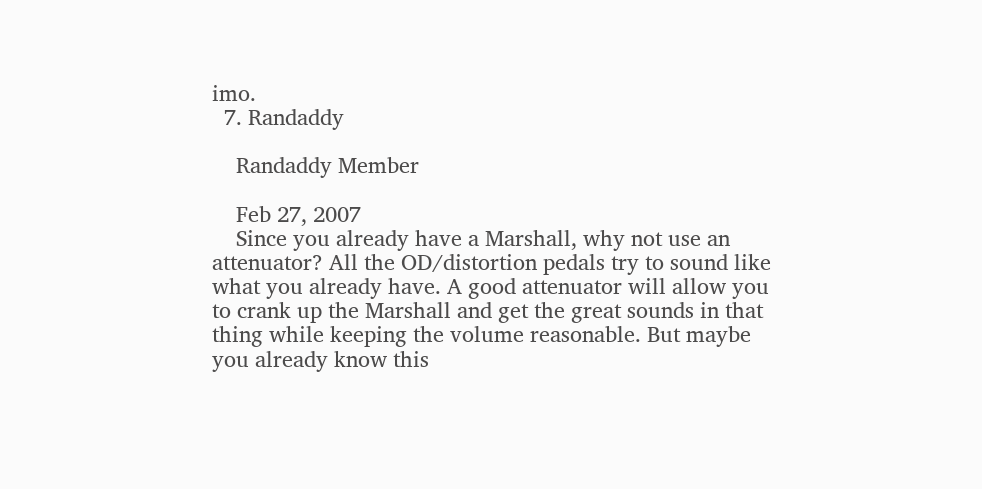imo.
  7. Randaddy

    Randaddy Member

    Feb 27, 2007
    Since you already have a Marshall, why not use an attenuator? All the OD/distortion pedals try to sound like what you already have. A good attenuator will allow you to crank up the Marshall and get the great sounds in that thing while keeping the volume reasonable. But maybe you already know this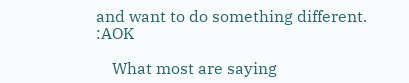and want to do something different. :AOK

    What most are saying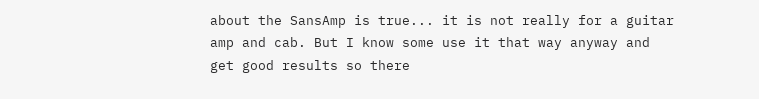about the SansAmp is true... it is not really for a guitar amp and cab. But I know some use it that way anyway and get good results so there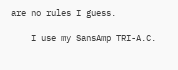are no rules I guess.

    I use my SansAmp TRI-A.C.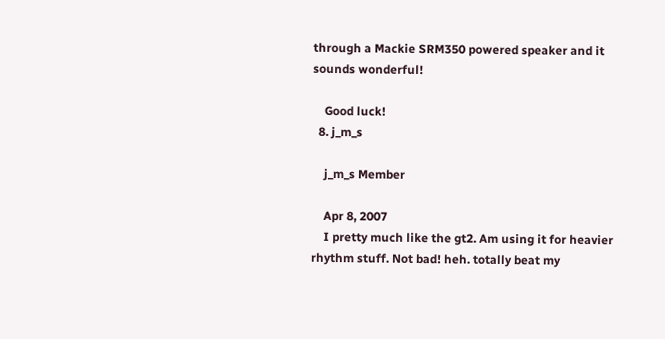through a Mackie SRM350 powered speaker and it sounds wonderful!

    Good luck!
  8. j_m_s

    j_m_s Member

    Apr 8, 2007
    I pretty much like the gt2. Am using it for heavier rhythm stuff. Not bad! heh. totally beat my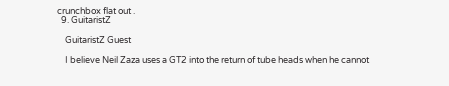crunchbox flat out .
  9. GuitaristZ

    GuitaristZ Guest

    I believe Neil Zaza uses a GT2 into the return of tube heads when he cannot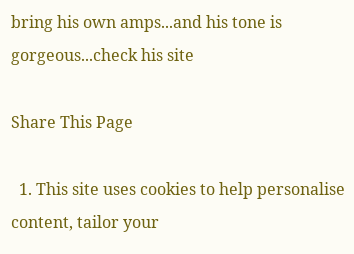bring his own amps...and his tone is gorgeous...check his site

Share This Page

  1. This site uses cookies to help personalise content, tailor your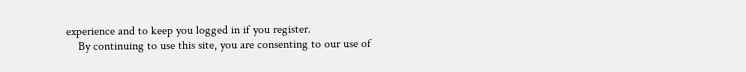experience and to keep you logged in if you register.
    By continuing to use this site, you are consenting to our use of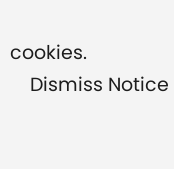cookies.
    Dismiss Notice